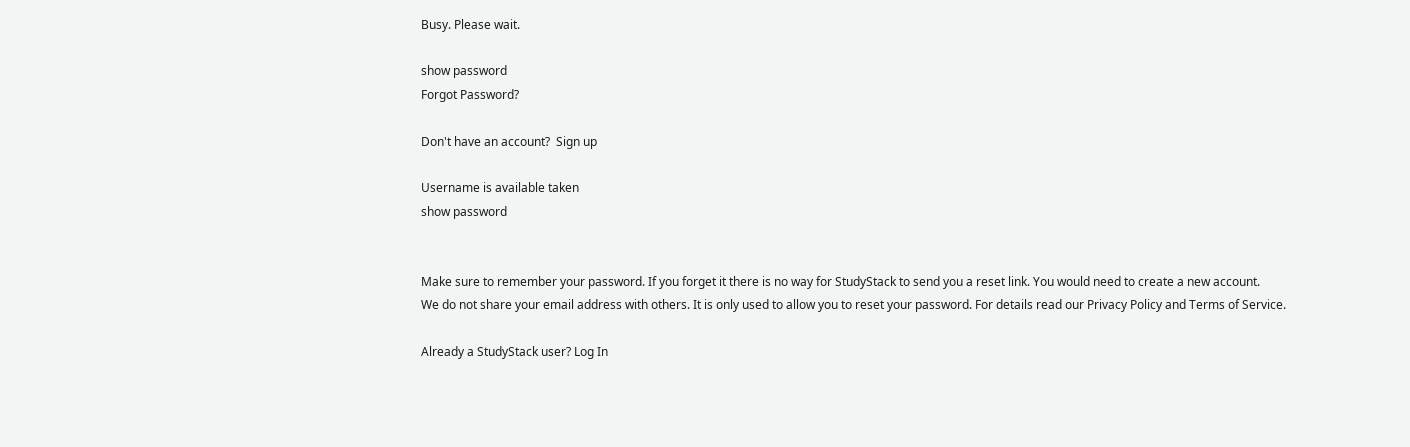Busy. Please wait.

show password
Forgot Password?

Don't have an account?  Sign up

Username is available taken
show password


Make sure to remember your password. If you forget it there is no way for StudyStack to send you a reset link. You would need to create a new account.
We do not share your email address with others. It is only used to allow you to reset your password. For details read our Privacy Policy and Terms of Service.

Already a StudyStack user? Log In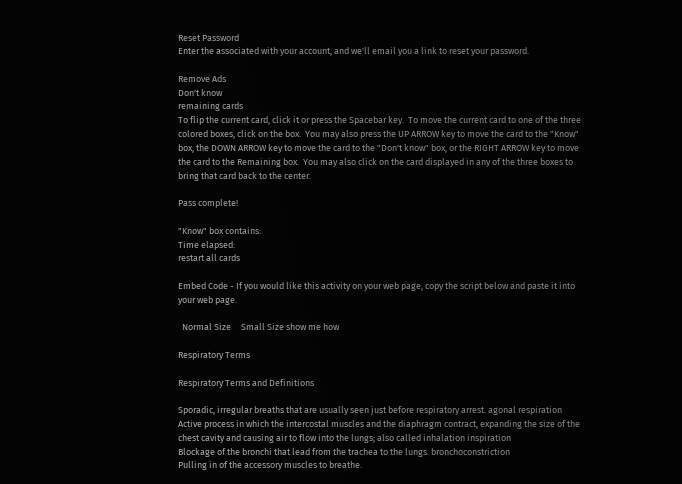Reset Password
Enter the associated with your account, and we'll email you a link to reset your password.

Remove Ads
Don't know
remaining cards
To flip the current card, click it or press the Spacebar key.  To move the current card to one of the three colored boxes, click on the box.  You may also press the UP ARROW key to move the card to the "Know" box, the DOWN ARROW key to move the card to the "Don't know" box, or the RIGHT ARROW key to move the card to the Remaining box.  You may also click on the card displayed in any of the three boxes to bring that card back to the center.

Pass complete!

"Know" box contains:
Time elapsed:
restart all cards

Embed Code - If you would like this activity on your web page, copy the script below and paste it into your web page.

  Normal Size     Small Size show me how

Respiratory Terms

Respiratory Terms and Definitions

Sporadic, irregular breaths that are usually seen just before respiratory arrest. agonal respiration
Active process in which the intercostal muscles and the diaphragm contract, expanding the size of the chest cavity and causing air to flow into the lungs; also called inhalation inspiration
Blockage of the bronchi that lead from the trachea to the lungs. bronchoconstriction
Pulling in of the accessory muscles to breathe.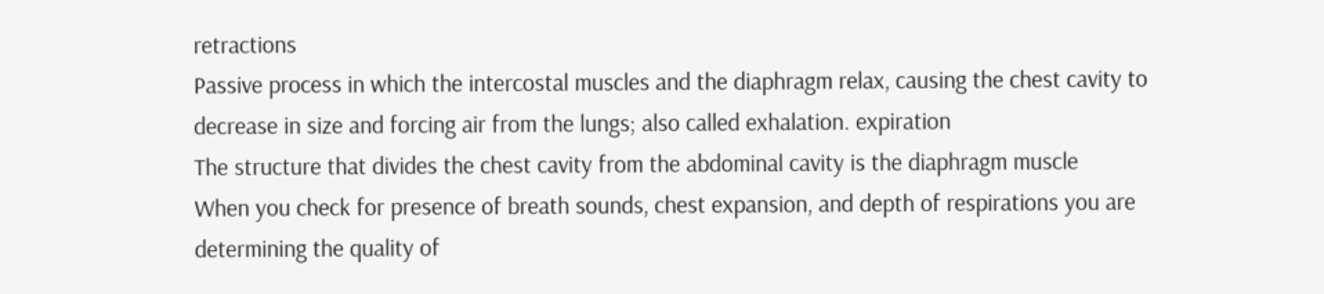retractions
Passive process in which the intercostal muscles and the diaphragm relax, causing the chest cavity to decrease in size and forcing air from the lungs; also called exhalation. expiration
The structure that divides the chest cavity from the abdominal cavity is the diaphragm muscle
When you check for presence of breath sounds, chest expansion, and depth of respirations you are determining the quality of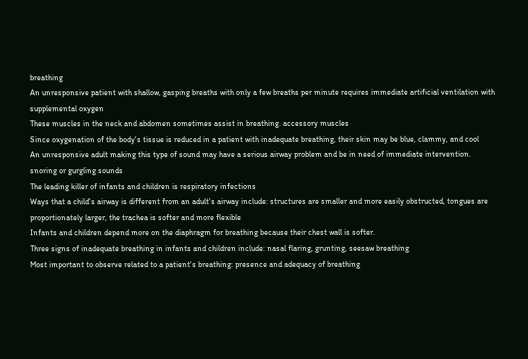breathing
An unresponsive patient with shallow, gasping breaths with only a few breaths per minute requires immediate artificial ventilation with supplemental oxygen
These muscles in the neck and abdomen sometimes assist in breathing. accessory muscles
Since oxygenation of the body's tissue is reduced in a patient with inadequate breathing, their skin may be blue, clammy, and cool
An unresponsive adult making this type of sound may have a serious airway problem and be in need of immediate intervention. snoring or gurgling sounds
The leading killer of infants and children is respiratory infections
Ways that a child's airway is different from an adult's airway include: structures are smaller and more easily obstructed, tongues are proportionately larger, the trachea is softer and more flexible
Infants and children depend more on the diaphragm for breathing because their chest wall is softer.
Three signs of inadequate breathing in infants and children include: nasal flaring, grunting, seesaw breathing
Most important to observe related to a patient's breathing: presence and adequacy of breathing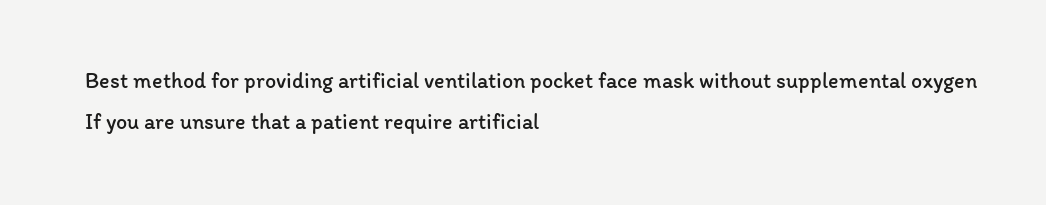Best method for providing artificial ventilation pocket face mask without supplemental oxygen
If you are unsure that a patient require artificial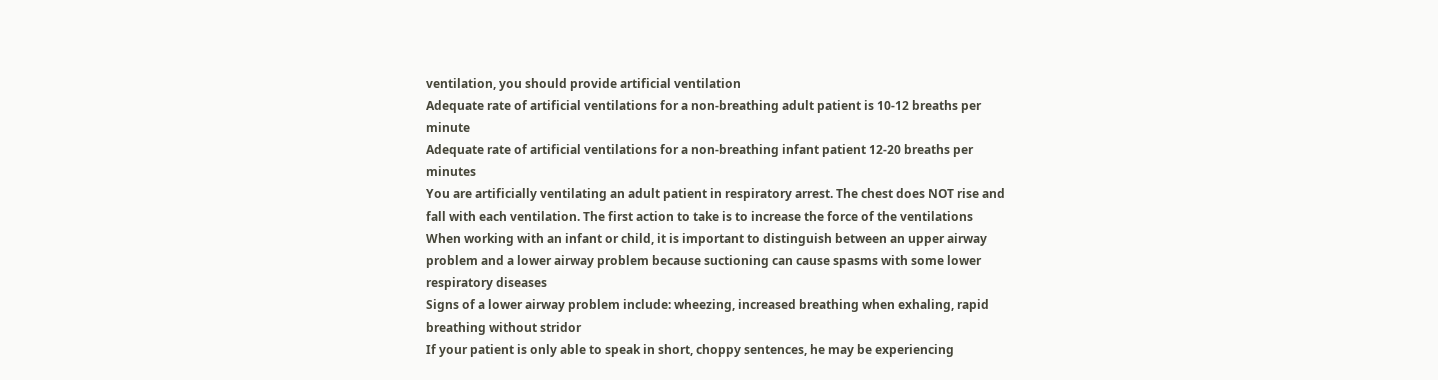ventilation, you should provide artificial ventilation
Adequate rate of artificial ventilations for a non-breathing adult patient is 10-12 breaths per minute
Adequate rate of artificial ventilations for a non-breathing infant patient 12-20 breaths per minutes
You are artificially ventilating an adult patient in respiratory arrest. The chest does NOT rise and fall with each ventilation. The first action to take is to increase the force of the ventilations
When working with an infant or child, it is important to distinguish between an upper airway problem and a lower airway problem because suctioning can cause spasms with some lower respiratory diseases
Signs of a lower airway problem include: wheezing, increased breathing when exhaling, rapid breathing without stridor
If your patient is only able to speak in short, choppy sentences, he may be experiencing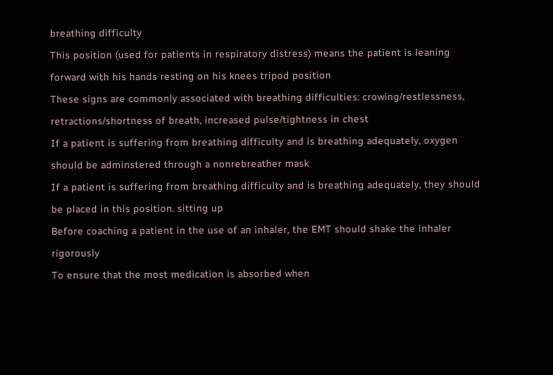breathing difficulty
This position (used for patients in respiratory distress) means the patient is leaning forward with his hands resting on his knees tripod position
These signs are commonly associated with breathing difficulties: crowing/restlessness, retractions/shortness of breath, increased pulse/tightness in chest
If a patient is suffering from breathing difficulty and is breathing adequately, oxygen should be adminstered through a nonrebreather mask
If a patient is suffering from breathing difficulty and is breathing adequately, they should be placed in this position. sitting up
Before coaching a patient in the use of an inhaler, the EMT should shake the inhaler rigorously
To ensure that the most medication is absorbed when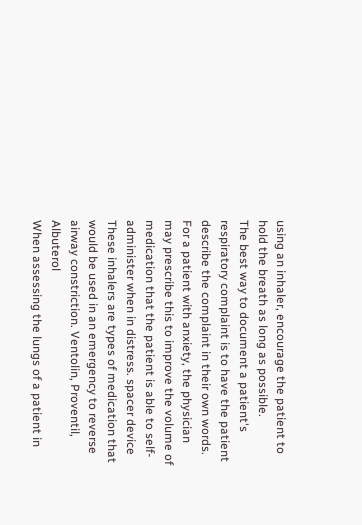using an inhaler, encourage the patient to hold the breath as long as possible.
The best way to document a patient's respiratory complaint is to have the patient describe the complaint in their own words.
For a patient with anxiety, the physician may prescribe this to improve the volume of medication that the patient is able to self-administer when in distress. spacer device
These inhalers are types of medication that would be used in an emergency to reverse airway constriction. Ventolin, Proventil, Albuterol
When assessing the lungs of a patient in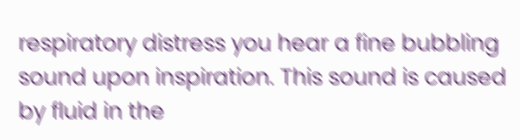respiratory distress you hear a fine bubbling sound upon inspiration. This sound is caused by fluid in the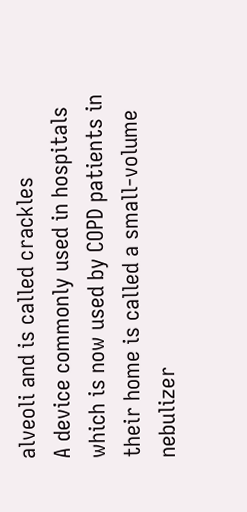alveoli and is called crackles
A device commonly used in hospitals which is now used by COPD patients in their home is called a small-volume nebulizer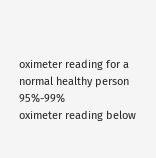oximeter reading for a normal healthy person 95%-99%
oximeter reading below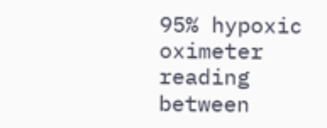95% hypoxic
oximeter reading between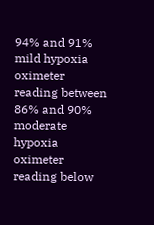94% and 91% mild hypoxia
oximeter reading between 86% and 90% moderate hypoxia
oximeter reading below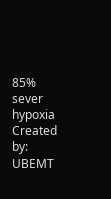85% sever hypoxia
Created by: UBEMT